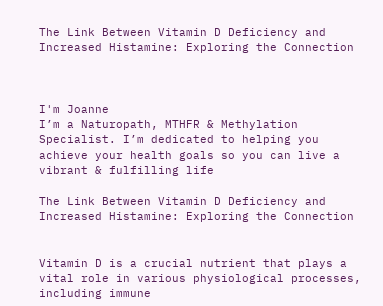The Link Between Vitamin D Deficiency and Increased Histamine: Exploring the Connection



I'm Joanne
I’m a Naturopath, MTHFR & Methylation Specialist. I’m dedicated to helping you achieve your health goals so you can live a vibrant & fulfilling life

The Link Between Vitamin D Deficiency and Increased Histamine: Exploring the Connection


Vitamin D is a crucial nutrient that plays a vital role in various physiological processes, including immune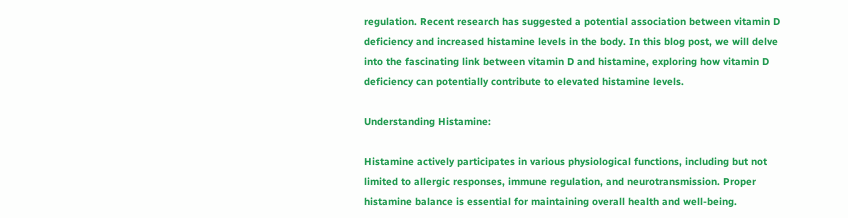regulation. Recent research has suggested a potential association between vitamin D deficiency and increased histamine levels in the body. In this blog post, we will delve into the fascinating link between vitamin D and histamine, exploring how vitamin D deficiency can potentially contribute to elevated histamine levels.

Understanding Histamine:

Histamine actively participates in various physiological functions, including but not limited to allergic responses, immune regulation, and neurotransmission. Proper histamine balance is essential for maintaining overall health and well-being.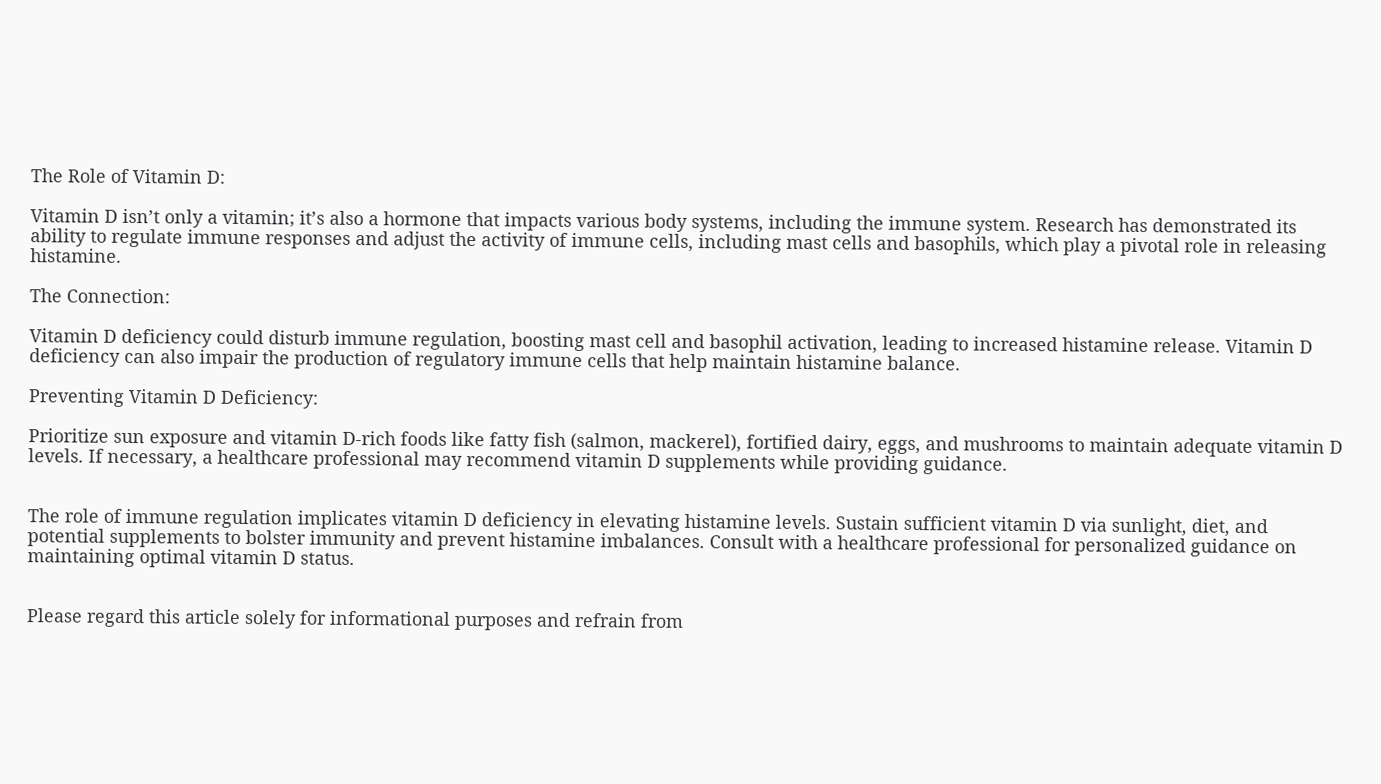The Role of Vitamin D:

Vitamin D isn’t only a vitamin; it’s also a hormone that impacts various body systems, including the immune system. Research has demonstrated its ability to regulate immune responses and adjust the activity of immune cells, including mast cells and basophils, which play a pivotal role in releasing histamine.

The Connection:

Vitamin D deficiency could disturb immune regulation, boosting mast cell and basophil activation, leading to increased histamine release. Vitamin D deficiency can also impair the production of regulatory immune cells that help maintain histamine balance.

Preventing Vitamin D Deficiency:

Prioritize sun exposure and vitamin D-rich foods like fatty fish (salmon, mackerel), fortified dairy, eggs, and mushrooms to maintain adequate vitamin D levels. If necessary, a healthcare professional may recommend vitamin D supplements while providing guidance.


The role of immune regulation implicates vitamin D deficiency in elevating histamine levels. Sustain sufficient vitamin D via sunlight, diet, and potential supplements to bolster immunity and prevent histamine imbalances. Consult with a healthcare professional for personalized guidance on maintaining optimal vitamin D status.


Please regard this article solely for informational purposes and refrain from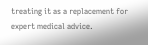treating it as a replacement for expert medical advice.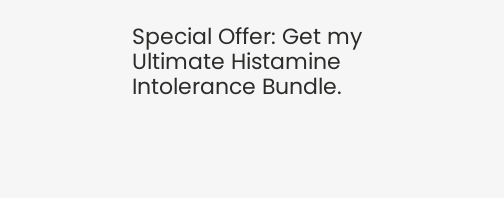Special Offer: Get my Ultimate Histamine Intolerance Bundle.